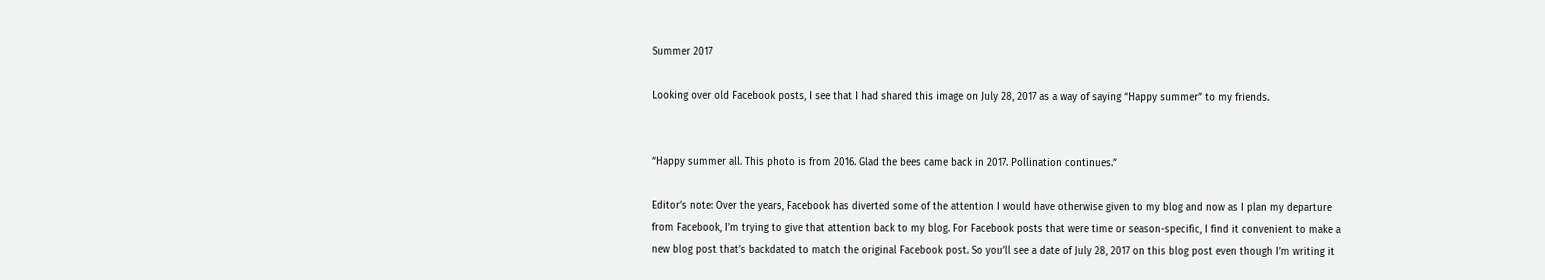Summer 2017

Looking over old Facebook posts, I see that I had shared this image on July 28, 2017 as a way of saying “Happy summer” to my friends.


“Happy summer all. This photo is from 2016. Glad the bees came back in 2017. Pollination continues.”

Editor’s note: Over the years, Facebook has diverted some of the attention I would have otherwise given to my blog and now as I plan my departure from Facebook, I’m trying to give that attention back to my blog. For Facebook posts that were time or season-specific, I find it convenient to make a new blog post that’s backdated to match the original Facebook post. So you’ll see a date of July 28, 2017 on this blog post even though I’m writing it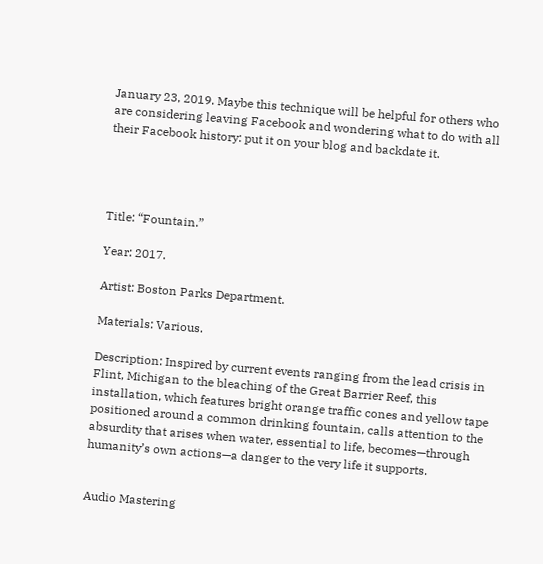January 23, 2019. Maybe this technique will be helpful for others who are considering leaving Facebook and wondering what to do with all their Facebook history: put it on your blog and backdate it.




Title: “Fountain.”

Year: 2017.

Artist: Boston Parks Department.

Materials: Various.

Description: Inspired by current events ranging from the lead crisis in Flint, Michigan to the bleaching of the Great Barrier Reef, this installation, which features bright orange traffic cones and yellow tape positioned around a common drinking fountain, calls attention to the absurdity that arises when water, essential to life, becomes—through humanity’s own actions—a danger to the very life it supports.


Audio Mastering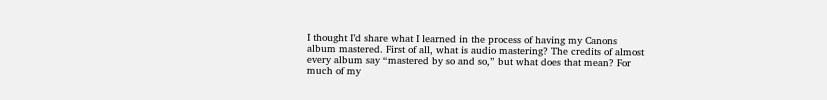I thought I’d share what I learned in the process of having my Canons album mastered. First of all, what is audio mastering? The credits of almost every album say “mastered by so and so,” but what does that mean? For much of my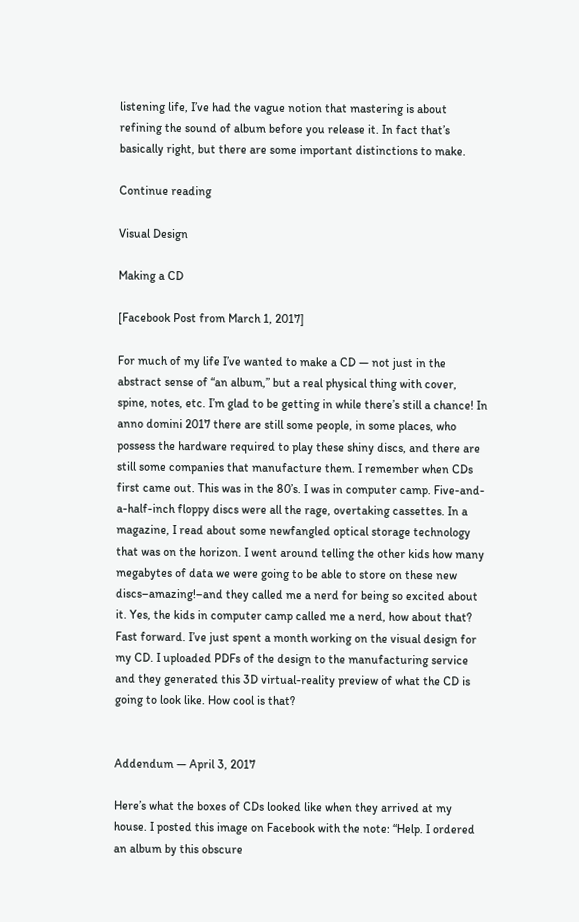listening life, I’ve had the vague notion that mastering is about refining the sound of album before you release it. In fact that’s basically right, but there are some important distinctions to make.

Continue reading

Visual Design

Making a CD

[Facebook Post from March 1, 2017]

For much of my life I’ve wanted to make a CD — not just in the abstract sense of “an album,” but a real physical thing with cover, spine, notes, etc. I’m glad to be getting in while there’s still a chance! In anno domini 2017 there are still some people, in some places, who possess the hardware required to play these shiny discs, and there are still some companies that manufacture them. I remember when CDs first came out. This was in the 80’s. I was in computer camp. Five-and-a-half-inch floppy discs were all the rage, overtaking cassettes. In a magazine, I read about some newfangled optical storage technology that was on the horizon. I went around telling the other kids how many megabytes of data we were going to be able to store on these new discs–amazing!–and they called me a nerd for being so excited about it. Yes, the kids in computer camp called me a nerd, how about that? Fast forward. I’ve just spent a month working on the visual design for my CD. I uploaded PDFs of the design to the manufacturing service and they generated this 3D virtual-reality preview of what the CD is going to look like. How cool is that?


Addendum — April 3, 2017

Here’s what the boxes of CDs looked like when they arrived at my house. I posted this image on Facebook with the note: “Help. I ordered an album by this obscure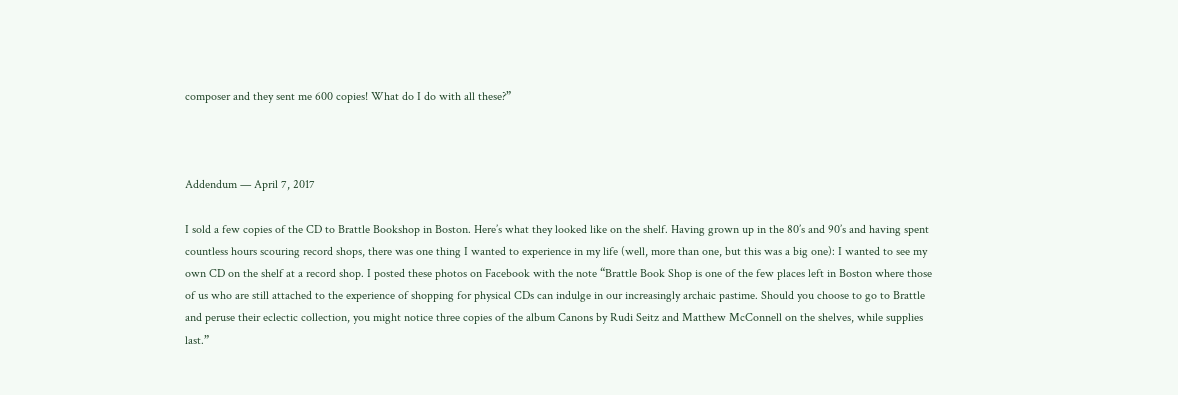composer and they sent me 600 copies! What do I do with all these?”



Addendum — April 7, 2017

I sold a few copies of the CD to Brattle Bookshop in Boston. Here’s what they looked like on the shelf. Having grown up in the 80’s and 90’s and having spent countless hours scouring record shops, there was one thing I wanted to experience in my life (well, more than one, but this was a big one): I wanted to see my own CD on the shelf at a record shop. I posted these photos on Facebook with the note “Brattle Book Shop is one of the few places left in Boston where those of us who are still attached to the experience of shopping for physical CDs can indulge in our increasingly archaic pastime. Should you choose to go to Brattle and peruse their eclectic collection, you might notice three copies of the album Canons by Rudi Seitz and Matthew McConnell on the shelves, while supplies last.”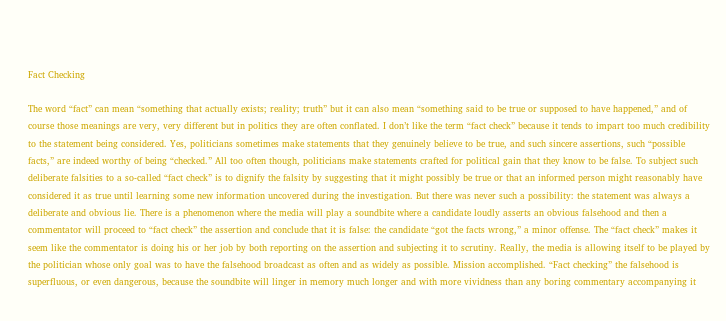Fact Checking

The word “fact” can mean “something that actually exists; reality; truth” but it can also mean “something said to be true or supposed to have happened,” and of course those meanings are very, very different but in politics they are often conflated. I don’t like the term “fact check” because it tends to impart too much credibility to the statement being considered. Yes, politicians sometimes make statements that they genuinely believe to be true, and such sincere assertions, such “possible facts,” are indeed worthy of being “checked.” All too often though, politicians make statements crafted for political gain that they know to be false. To subject such deliberate falsities to a so-called “fact check” is to dignify the falsity by suggesting that it might possibly be true or that an informed person might reasonably have considered it as true until learning some new information uncovered during the investigation. But there was never such a possibility: the statement was always a deliberate and obvious lie. There is a phenomenon where the media will play a soundbite where a candidate loudly asserts an obvious falsehood and then a commentator will proceed to “fact check” the assertion and conclude that it is false: the candidate “got the facts wrong,” a minor offense. The “fact check” makes it seem like the commentator is doing his or her job by both reporting on the assertion and subjecting it to scrutiny. Really, the media is allowing itself to be played by the politician whose only goal was to have the falsehood broadcast as often and as widely as possible. Mission accomplished. “Fact checking” the falsehood is superfluous, or even dangerous, because the soundbite will linger in memory much longer and with more vividness than any boring commentary accompanying it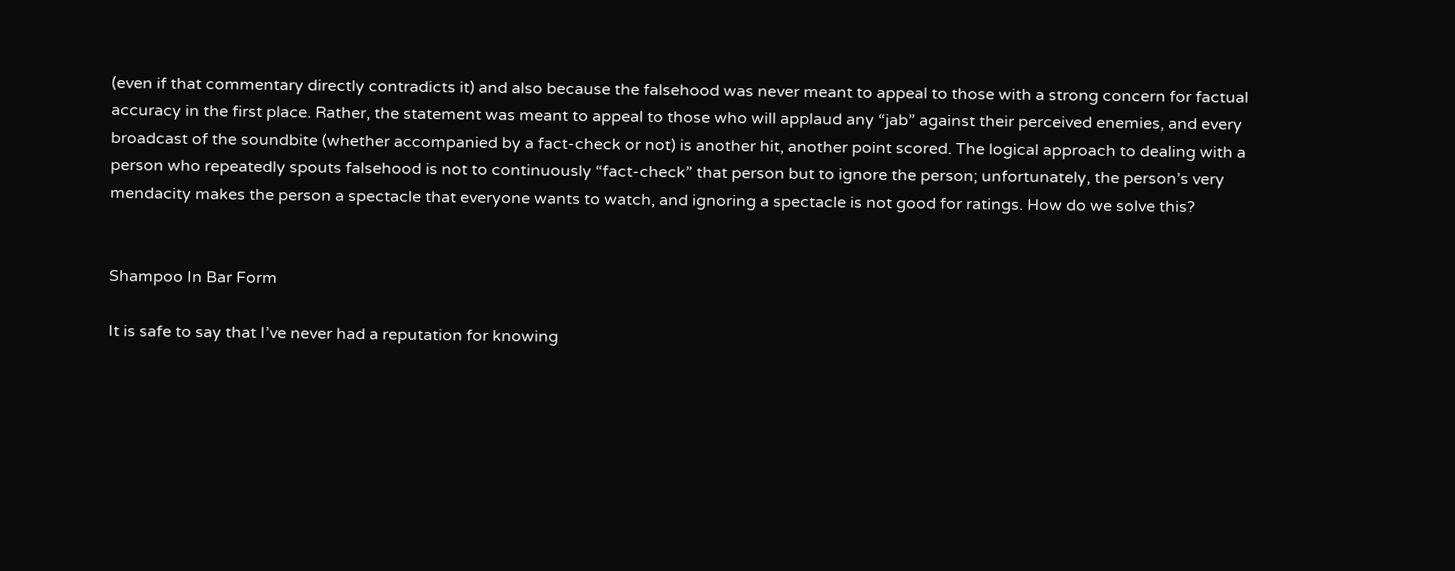(even if that commentary directly contradicts it) and also because the falsehood was never meant to appeal to those with a strong concern for factual accuracy in the first place. Rather, the statement was meant to appeal to those who will applaud any “jab” against their perceived enemies, and every broadcast of the soundbite (whether accompanied by a fact-check or not) is another hit, another point scored. The logical approach to dealing with a person who repeatedly spouts falsehood is not to continuously “fact-check” that person but to ignore the person; unfortunately, the person’s very mendacity makes the person a spectacle that everyone wants to watch, and ignoring a spectacle is not good for ratings. How do we solve this?


Shampoo In Bar Form

It is safe to say that I’ve never had a reputation for knowing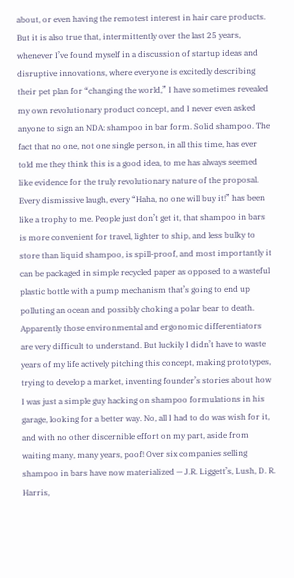about, or even having the remotest interest in hair care products. But it is also true that, intermittently over the last 25 years, whenever I’ve found myself in a discussion of startup ideas and disruptive innovations, where everyone is excitedly describing their pet plan for “changing the world,” I have sometimes revealed my own revolutionary product concept, and I never even asked anyone to sign an NDA: shampoo in bar form. Solid shampoo. The fact that no one, not one single person, in all this time, has ever told me they think this is a good idea, to me has always seemed like evidence for the truly revolutionary nature of the proposal. Every dismissive laugh, every “Haha, no one will buy it!” has been like a trophy to me. People just don’t get it, that shampoo in bars is more convenient for travel, lighter to ship, and less bulky to store than liquid shampoo, is spill-proof, and most importantly it can be packaged in simple recycled paper as opposed to a wasteful plastic bottle with a pump mechanism that’s going to end up polluting an ocean and possibly choking a polar bear to death. Apparently those environmental and ergonomic differentiators are very difficult to understand. But luckily I didn’t have to waste years of my life actively pitching this concept, making prototypes, trying to develop a market, inventing founder’s stories about how I was just a simple guy hacking on shampoo formulations in his garage, looking for a better way. No, all I had to do was wish for it, and with no other discernible effort on my part, aside from waiting many, many years, poof! Over six companies selling shampoo in bars have now materialized — J.R. Liggett’s, Lush, D. R. Harris,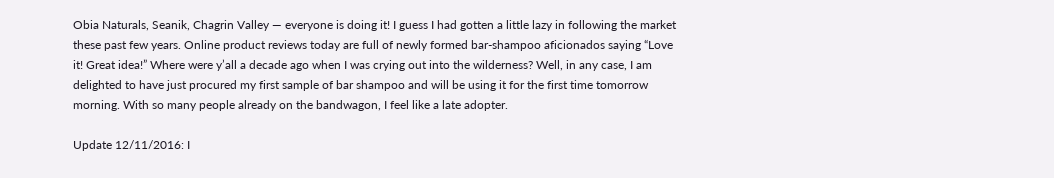Obia Naturals, Seanik, Chagrin Valley — everyone is doing it! I guess I had gotten a little lazy in following the market these past few years. Online product reviews today are full of newly formed bar-shampoo aficionados saying “Love it! Great idea!” Where were y’all a decade ago when I was crying out into the wilderness? Well, in any case, I am delighted to have just procured my first sample of bar shampoo and will be using it for the first time tomorrow morning. With so many people already on the bandwagon, I feel like a late adopter.

Update 12/11/2016: I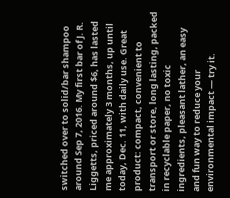switched over to solid/bar shampoo around Sep 7, 2016. My first bar of J. R. Liggetts, priced around $6, has lasted me approximately 3 months, up until today, Dec. 11, with daily use. Great product: compact, convenient to transport or store, long lasting, packed in recyclable paper, no toxic ingredients, pleasant lather, an easy and fun way to reduce your environmental impact — try it.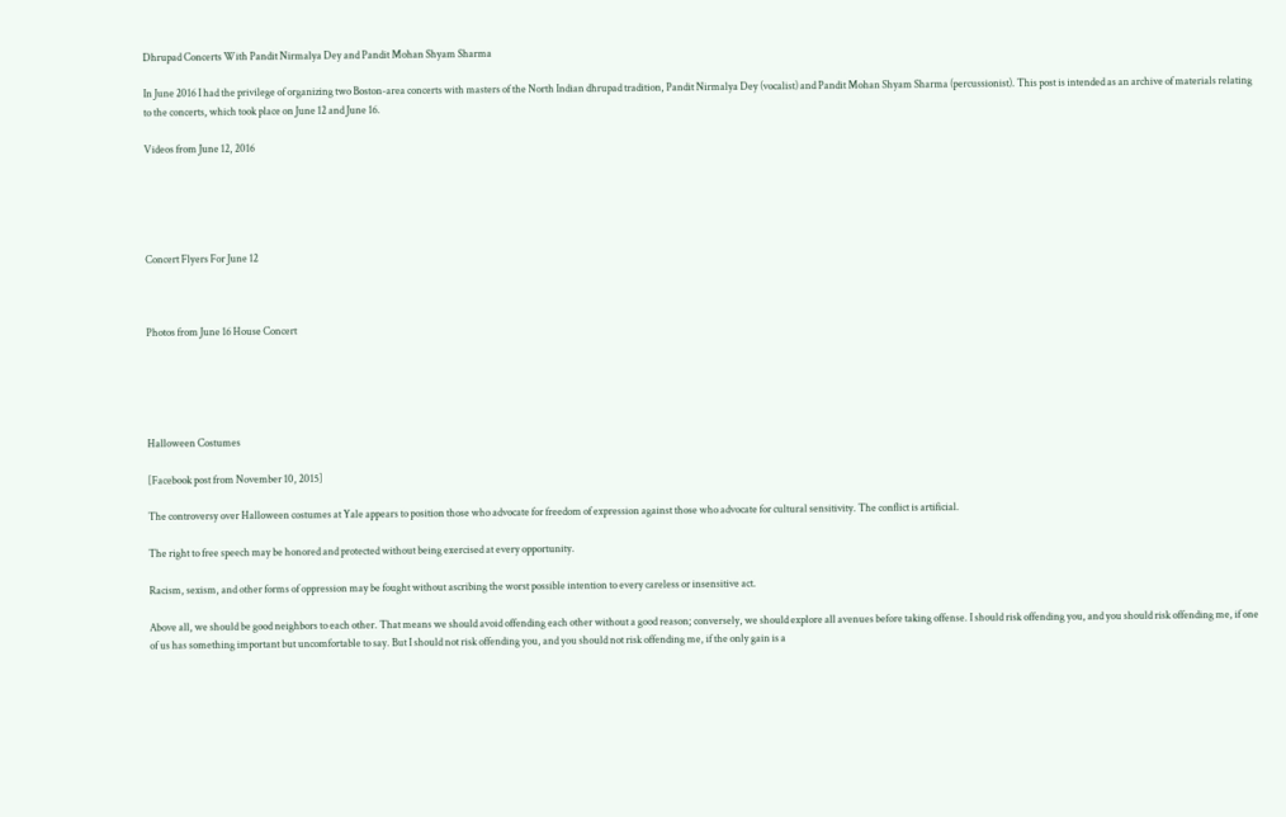Dhrupad Concerts With Pandit Nirmalya Dey and Pandit Mohan Shyam Sharma

In June 2016 I had the privilege of organizing two Boston-area concerts with masters of the North Indian dhrupad tradition, Pandit Nirmalya Dey (vocalist) and Pandit Mohan Shyam Sharma (percussionist). This post is intended as an archive of materials relating to the concerts, which took place on June 12 and June 16.

Videos from June 12, 2016





Concert Flyers For June 12



Photos from June 16 House Concert





Halloween Costumes

[Facebook post from November 10, 2015]

The controversy over Halloween costumes at Yale appears to position those who advocate for freedom of expression against those who advocate for cultural sensitivity. The conflict is artificial.

The right to free speech may be honored and protected without being exercised at every opportunity.

Racism, sexism, and other forms of oppression may be fought without ascribing the worst possible intention to every careless or insensitive act.

Above all, we should be good neighbors to each other. That means we should avoid offending each other without a good reason; conversely, we should explore all avenues before taking offense. I should risk offending you, and you should risk offending me, if one of us has something important but uncomfortable to say. But I should not risk offending you, and you should not risk offending me, if the only gain is a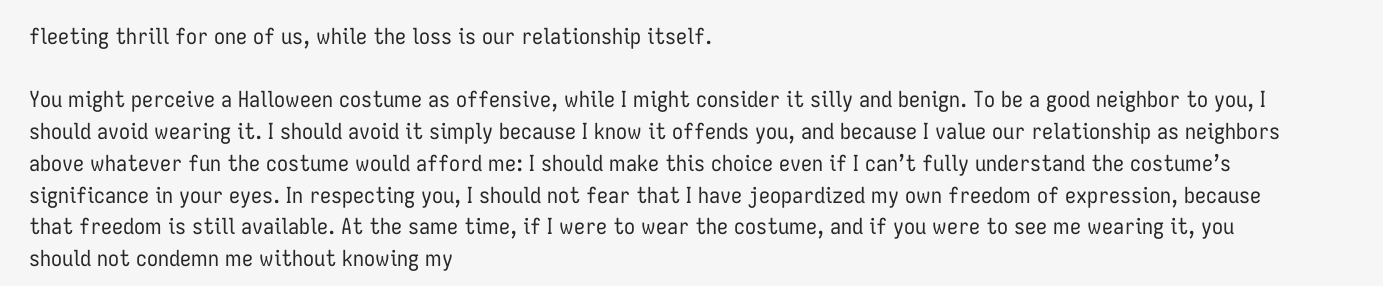fleeting thrill for one of us, while the loss is our relationship itself.

You might perceive a Halloween costume as offensive, while I might consider it silly and benign. To be a good neighbor to you, I should avoid wearing it. I should avoid it simply because I know it offends you, and because I value our relationship as neighbors above whatever fun the costume would afford me: I should make this choice even if I can’t fully understand the costume’s significance in your eyes. In respecting you, I should not fear that I have jeopardized my own freedom of expression, because that freedom is still available. At the same time, if I were to wear the costume, and if you were to see me wearing it, you should not condemn me without knowing my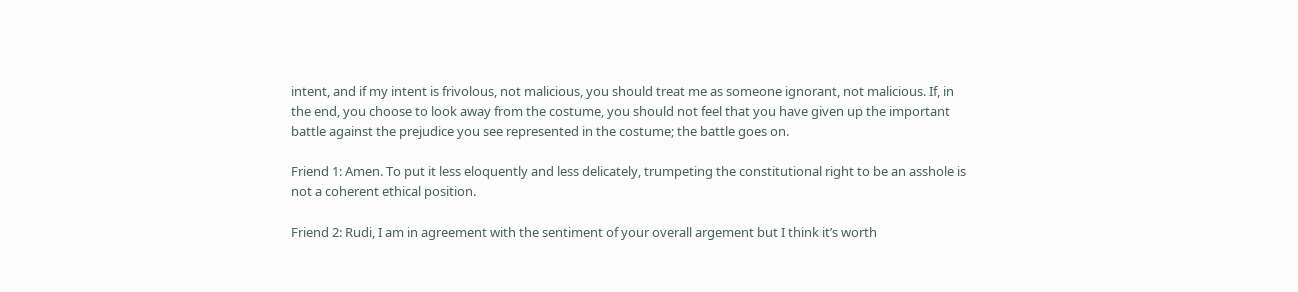intent, and if my intent is frivolous, not malicious, you should treat me as someone ignorant, not malicious. If, in the end, you choose to look away from the costume, you should not feel that you have given up the important battle against the prejudice you see represented in the costume; the battle goes on.

Friend 1: Amen. To put it less eloquently and less delicately, trumpeting the constitutional right to be an asshole is not a coherent ethical position.

Friend 2: Rudi, I am in agreement with the sentiment of your overall argement but I think it’s worth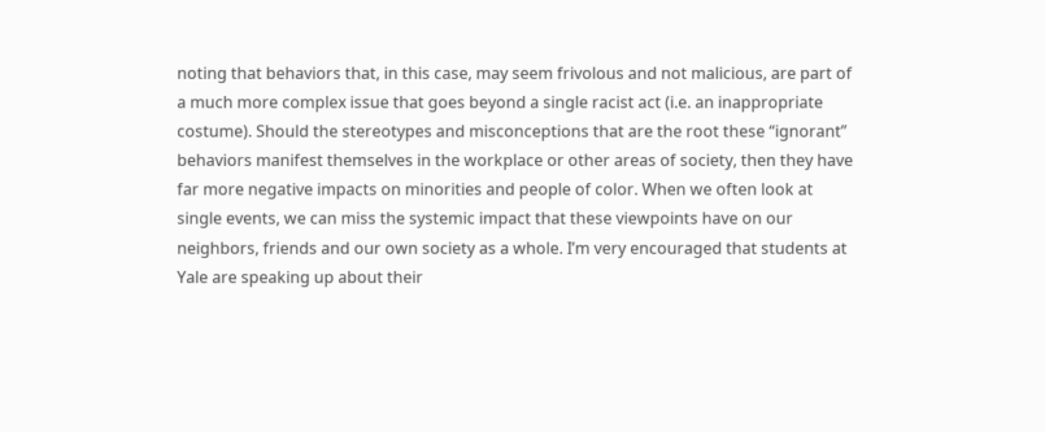noting that behaviors that, in this case, may seem frivolous and not malicious, are part of a much more complex issue that goes beyond a single racist act (i.e. an inappropriate costume). Should the stereotypes and misconceptions that are the root these “ignorant” behaviors manifest themselves in the workplace or other areas of society, then they have far more negative impacts on minorities and people of color. When we often look at single events, we can miss the systemic impact that these viewpoints have on our neighbors, friends and our own society as a whole. I’m very encouraged that students at Yale are speaking up about their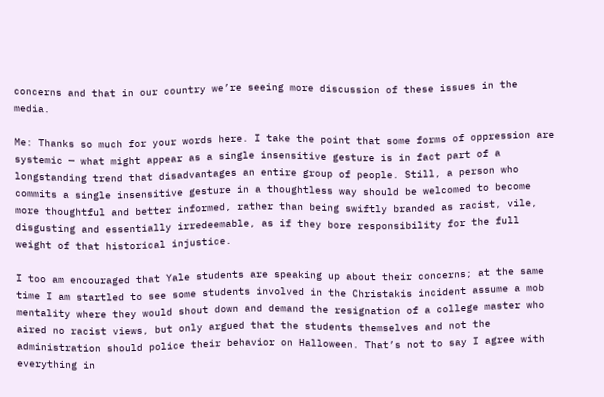concerns and that in our country we’re seeing more discussion of these issues in the media.

Me: Thanks so much for your words here. I take the point that some forms of oppression are systemic — what might appear as a single insensitive gesture is in fact part of a longstanding trend that disadvantages an entire group of people. Still, a person who commits a single insensitive gesture in a thoughtless way should be welcomed to become more thoughtful and better informed, rather than being swiftly branded as racist, vile, disgusting and essentially irredeemable, as if they bore responsibility for the full weight of that historical injustice.

I too am encouraged that Yale students are speaking up about their concerns; at the same time I am startled to see some students involved in the Christakis incident assume a mob mentality where they would shout down and demand the resignation of a college master who aired no racist views, but only argued that the students themselves and not the administration should police their behavior on Halloween. That’s not to say I agree with everything in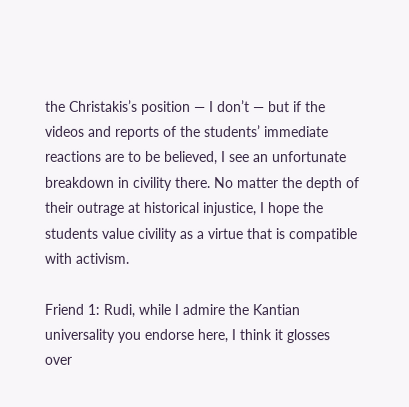the Christakis’s position — I don’t — but if the videos and reports of the students’ immediate reactions are to be believed, I see an unfortunate breakdown in civility there. No matter the depth of their outrage at historical injustice, I hope the students value civility as a virtue that is compatible with activism.

Friend 1: Rudi, while I admire the Kantian universality you endorse here, I think it glosses over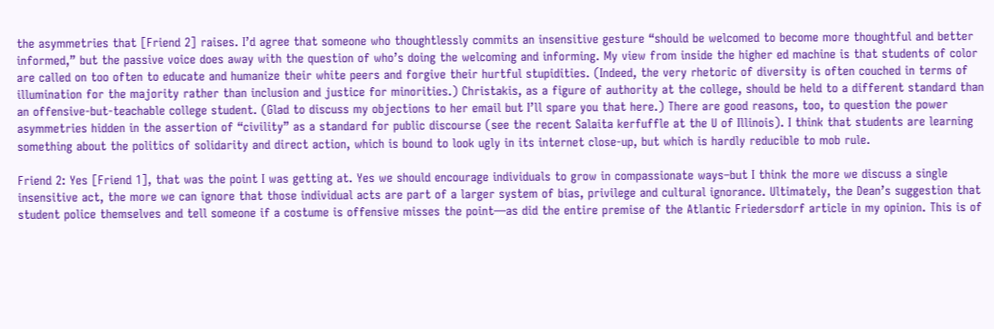the asymmetries that [Friend 2] raises. I’d agree that someone who thoughtlessly commits an insensitive gesture “should be welcomed to become more thoughtful and better informed,” but the passive voice does away with the question of who’s doing the welcoming and informing. My view from inside the higher ed machine is that students of color are called on too often to educate and humanize their white peers and forgive their hurtful stupidities. (Indeed, the very rhetoric of diversity is often couched in terms of illumination for the majority rather than inclusion and justice for minorities.) Christakis, as a figure of authority at the college, should be held to a different standard than an offensive-but-teachable college student. (Glad to discuss my objections to her email but I’ll spare you that here.) There are good reasons, too, to question the power asymmetries hidden in the assertion of “civility” as a standard for public discourse (see the recent Salaita kerfuffle at the U of Illinois). I think that students are learning something about the politics of solidarity and direct action, which is bound to look ugly in its internet close-up, but which is hardly reducible to mob rule.

Friend 2: Yes [Friend 1], that was the point I was getting at. Yes we should encourage individuals to grow in compassionate ways–but I think the more we discuss a single insensitive act, the more we can ignore that those individual acts are part of a larger system of bias, privilege and cultural ignorance. Ultimately, the Dean’s suggestion that student police themselves and tell someone if a costume is offensive misses the point—as did the entire premise of the Atlantic Friedersdorf article in my opinion. This is of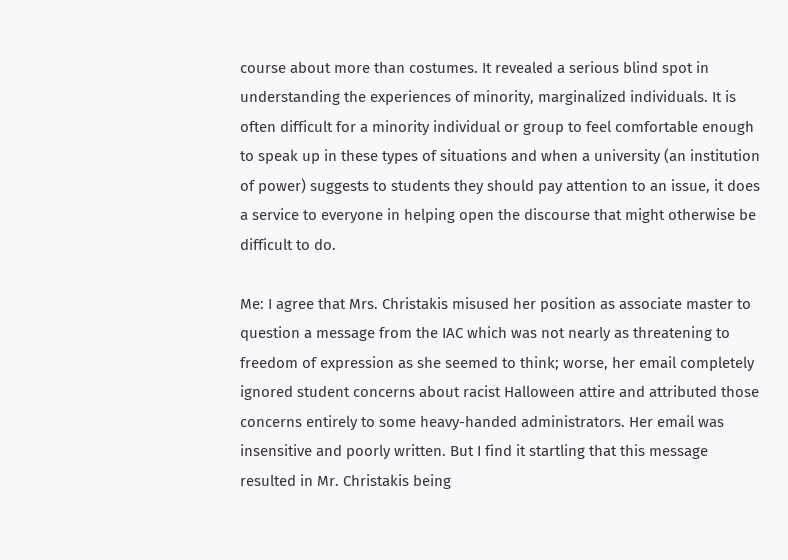course about more than costumes. It revealed a serious blind spot in understanding the experiences of minority, marginalized individuals. It is often difficult for a minority individual or group to feel comfortable enough to speak up in these types of situations and when a university (an institution of power) suggests to students they should pay attention to an issue, it does a service to everyone in helping open the discourse that might otherwise be difficult to do.

Me: I agree that Mrs. Christakis misused her position as associate master to question a message from the IAC which was not nearly as threatening to freedom of expression as she seemed to think; worse, her email completely ignored student concerns about racist Halloween attire and attributed those concerns entirely to some heavy-handed administrators. Her email was insensitive and poorly written. But I find it startling that this message resulted in Mr. Christakis being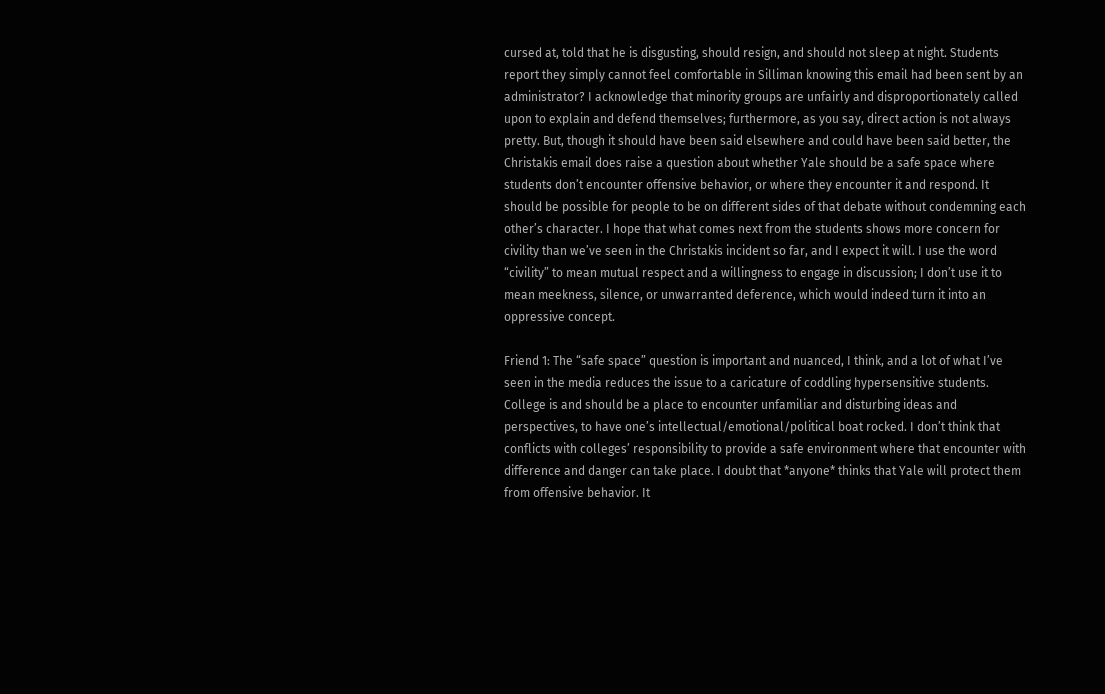cursed at, told that he is disgusting, should resign, and should not sleep at night. Students report they simply cannot feel comfortable in Silliman knowing this email had been sent by an administrator? I acknowledge that minority groups are unfairly and disproportionately called upon to explain and defend themselves; furthermore, as you say, direct action is not always pretty. But, though it should have been said elsewhere and could have been said better, the Christakis email does raise a question about whether Yale should be a safe space where students don’t encounter offensive behavior, or where they encounter it and respond. It should be possible for people to be on different sides of that debate without condemning each other’s character. I hope that what comes next from the students shows more concern for civility than we’ve seen in the Christakis incident so far, and I expect it will. I use the word “civility” to mean mutual respect and a willingness to engage in discussion; I don’t use it to mean meekness, silence, or unwarranted deference, which would indeed turn it into an oppressive concept.

Friend 1: The “safe space” question is important and nuanced, I think, and a lot of what I’ve seen in the media reduces the issue to a caricature of coddling hypersensitive students. College is and should be a place to encounter unfamiliar and disturbing ideas and perspectives, to have one’s intellectual/emotional/political boat rocked. I don’t think that conflicts with colleges’ responsibility to provide a safe environment where that encounter with difference and danger can take place. I doubt that *anyone* thinks that Yale will protect them from offensive behavior. It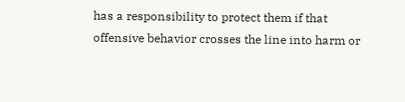has a responsibility to protect them if that offensive behavior crosses the line into harm or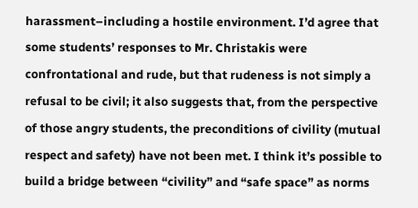harassment–including a hostile environment. I’d agree that some students’ responses to Mr. Christakis were confrontational and rude, but that rudeness is not simply a refusal to be civil; it also suggests that, from the perspective of those angry students, the preconditions of civility (mutual respect and safety) have not been met. I think it’s possible to build a bridge between “civility” and “safe space” as norms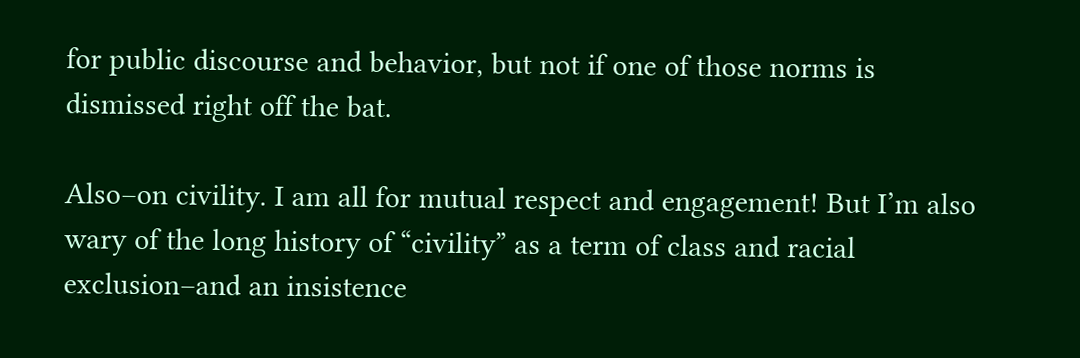for public discourse and behavior, but not if one of those norms is dismissed right off the bat.

Also–on civility. I am all for mutual respect and engagement! But I’m also wary of the long history of “civility” as a term of class and racial exclusion–and an insistence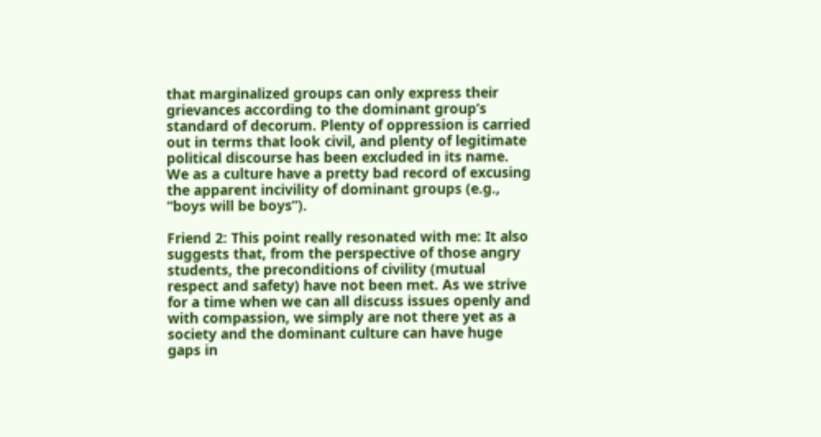that marginalized groups can only express their grievances according to the dominant group’s standard of decorum. Plenty of oppression is carried out in terms that look civil, and plenty of legitimate political discourse has been excluded in its name. We as a culture have a pretty bad record of excusing the apparent incivility of dominant groups (e.g., “boys will be boys”).

Friend 2: This point really resonated with me: It also suggests that, from the perspective of those angry students, the preconditions of civility (mutual respect and safety) have not been met. As we strive for a time when we can all discuss issues openly and with compassion, we simply are not there yet as a society and the dominant culture can have huge gaps in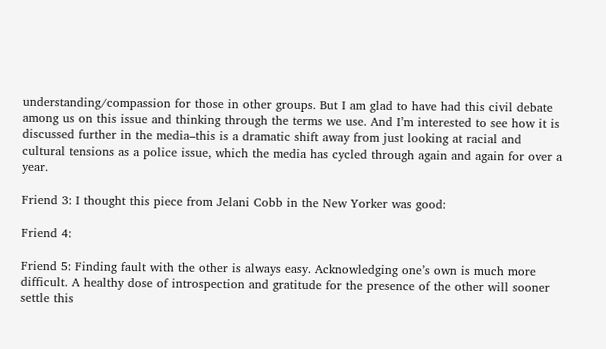understanding/compassion for those in other groups. But I am glad to have had this civil debate among us on this issue and thinking through the terms we use. And I’m interested to see how it is discussed further in the media–this is a dramatic shift away from just looking at racial and cultural tensions as a police issue, which the media has cycled through again and again for over a year.

Friend 3: I thought this piece from Jelani Cobb in the New Yorker was good:

Friend 4:

Friend 5: Finding fault with the other is always easy. Acknowledging one’s own is much more difficult. A healthy dose of introspection and gratitude for the presence of the other will sooner settle this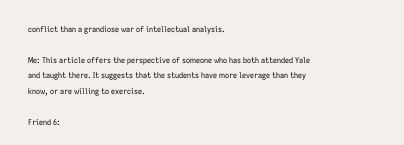conflict than a grandiose war of intellectual analysis.

Me: This article offers the perspective of someone who has both attended Yale and taught there. It suggests that the students have more leverage than they know, or are willing to exercise.

Friend 6: